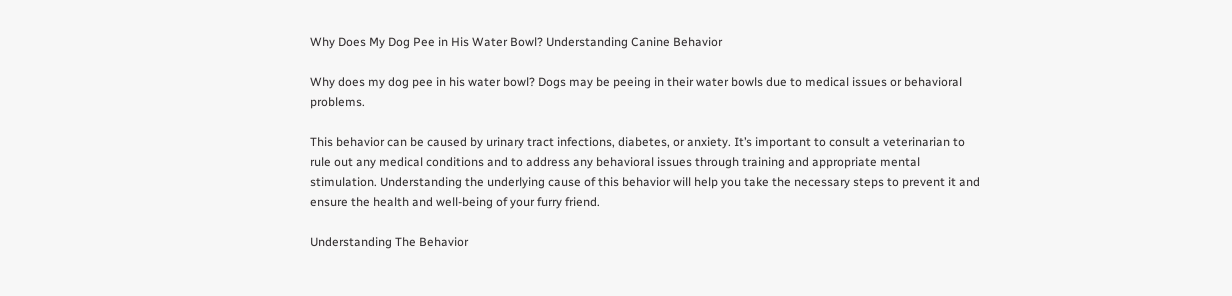Why Does My Dog Pee in His Water Bowl? Understanding Canine Behavior

Why does my dog pee in his water bowl? Dogs may be peeing in their water bowls due to medical issues or behavioral problems.

This behavior can be caused by urinary tract infections, diabetes, or anxiety. It’s important to consult a veterinarian to rule out any medical conditions and to address any behavioral issues through training and appropriate mental stimulation. Understanding the underlying cause of this behavior will help you take the necessary steps to prevent it and ensure the health and well-being of your furry friend.

Understanding The Behavior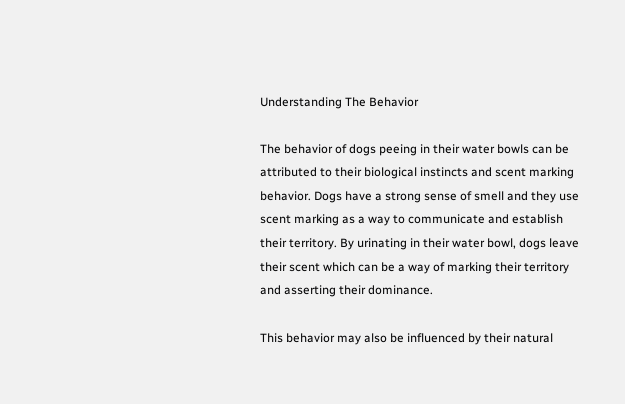Understanding The Behavior

The behavior of dogs peeing in their water bowls can be attributed to their biological instincts and scent marking behavior. Dogs have a strong sense of smell and they use scent marking as a way to communicate and establish their territory. By urinating in their water bowl, dogs leave their scent which can be a way of marking their territory and asserting their dominance.

This behavior may also be influenced by their natural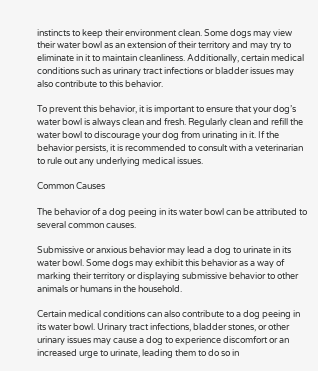instincts to keep their environment clean. Some dogs may view their water bowl as an extension of their territory and may try to eliminate in it to maintain cleanliness. Additionally, certain medical conditions such as urinary tract infections or bladder issues may also contribute to this behavior.

To prevent this behavior, it is important to ensure that your dog’s water bowl is always clean and fresh. Regularly clean and refill the water bowl to discourage your dog from urinating in it. If the behavior persists, it is recommended to consult with a veterinarian to rule out any underlying medical issues.

Common Causes

The behavior of a dog peeing in its water bowl can be attributed to several common causes.

Submissive or anxious behavior may lead a dog to urinate in its water bowl. Some dogs may exhibit this behavior as a way of marking their territory or displaying submissive behavior to other animals or humans in the household.

Certain medical conditions can also contribute to a dog peeing in its water bowl. Urinary tract infections, bladder stones, or other urinary issues may cause a dog to experience discomfort or an increased urge to urinate, leading them to do so in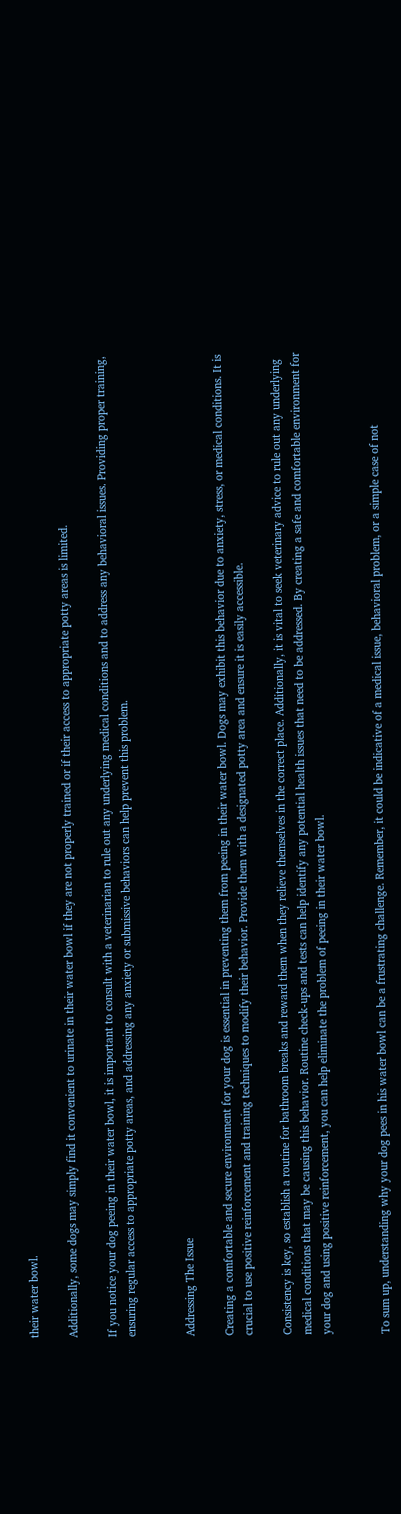their water bowl.

Additionally, some dogs may simply find it convenient to urinate in their water bowl if they are not properly trained or if their access to appropriate potty areas is limited.

If you notice your dog peeing in their water bowl, it is important to consult with a veterinarian to rule out any underlying medical conditions and to address any behavioral issues. Providing proper training, ensuring regular access to appropriate potty areas, and addressing any anxiety or submissive behaviors can help prevent this problem.


Addressing The Issue

Creating a comfortable and secure environment for your dog is essential in preventing them from peeing in their water bowl. Dogs may exhibit this behavior due to anxiety, stress, or medical conditions. It is crucial to use positive reinforcement and training techniques to modify their behavior. Provide them with a designated potty area and ensure it is easily accessible.

Consistency is key, so establish a routine for bathroom breaks and reward them when they relieve themselves in the correct place. Additionally, it is vital to seek veterinary advice to rule out any underlying medical conditions that may be causing this behavior. Routine check-ups and tests can help identify any potential health issues that need to be addressed. By creating a safe and comfortable environment for your dog and using positive reinforcement, you can help eliminate the problem of peeing in their water bowl.


To sum up, understanding why your dog pees in his water bowl can be a frustrating challenge. Remember, it could be indicative of a medical issue, behavioral problem, or a simple case of not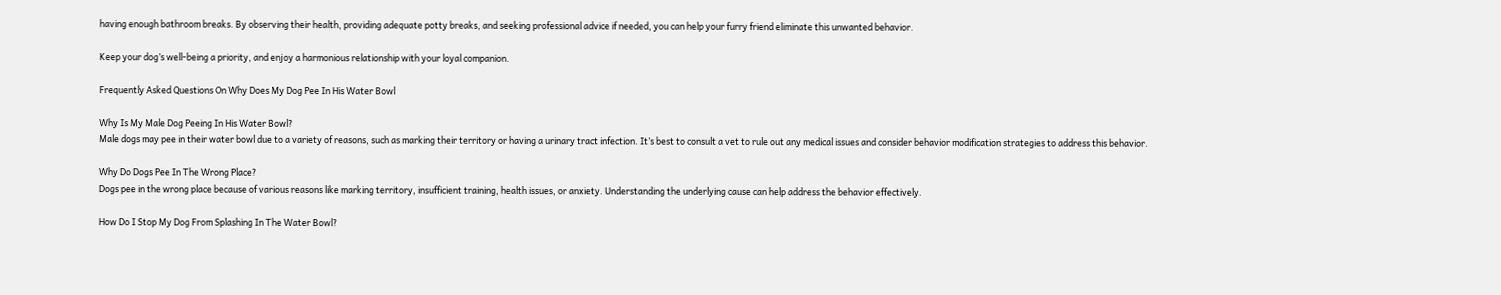having enough bathroom breaks. By observing their health, providing adequate potty breaks, and seeking professional advice if needed, you can help your furry friend eliminate this unwanted behavior.

Keep your dog’s well-being a priority, and enjoy a harmonious relationship with your loyal companion.

Frequently Asked Questions On Why Does My Dog Pee In His Water Bowl

Why Is My Male Dog Peeing In His Water Bowl?
Male dogs may pee in their water bowl due to a variety of reasons, such as marking their territory or having a urinary tract infection. It’s best to consult a vet to rule out any medical issues and consider behavior modification strategies to address this behavior.

Why Do Dogs Pee In The Wrong Place?
Dogs pee in the wrong place because of various reasons like marking territory, insufficient training, health issues, or anxiety. Understanding the underlying cause can help address the behavior effectively.

How Do I Stop My Dog From Splashing In The Water Bowl?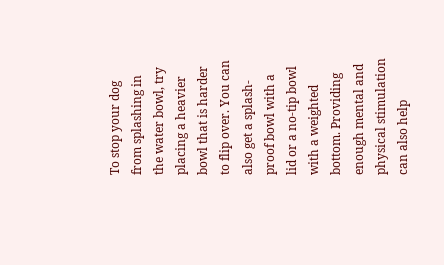To stop your dog from splashing in the water bowl, try placing a heavier bowl that is harder to flip over. You can also get a splash-proof bowl with a lid or a no-tip bowl with a weighted bottom. Providing enough mental and physical stimulation can also help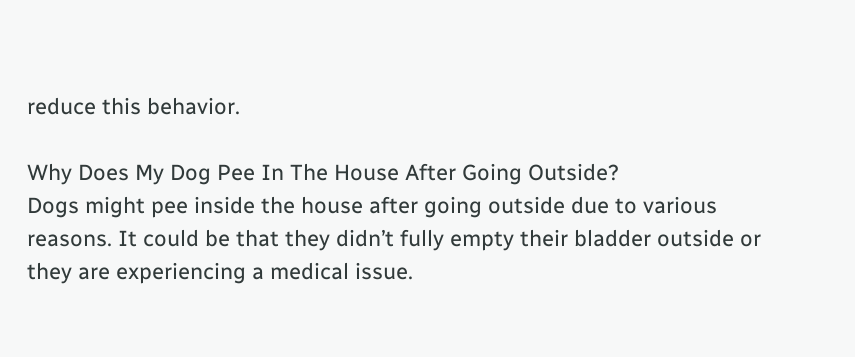reduce this behavior.

Why Does My Dog Pee In The House After Going Outside?
Dogs might pee inside the house after going outside due to various reasons. It could be that they didn’t fully empty their bladder outside or they are experiencing a medical issue.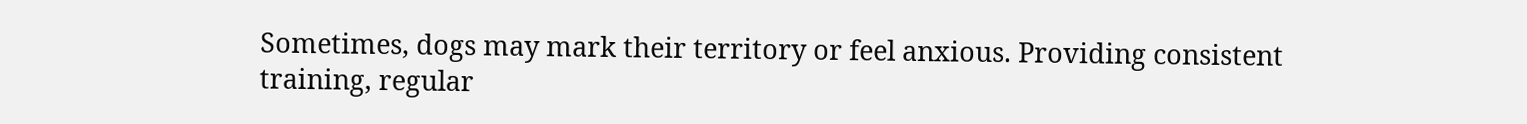Sometimes, dogs may mark their territory or feel anxious. Providing consistent training, regular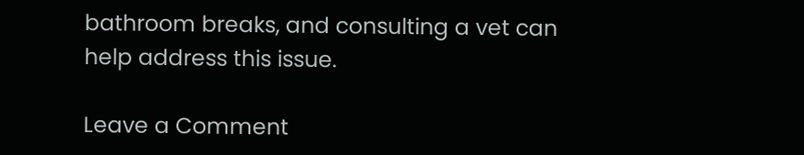bathroom breaks, and consulting a vet can help address this issue.

Leave a Comment